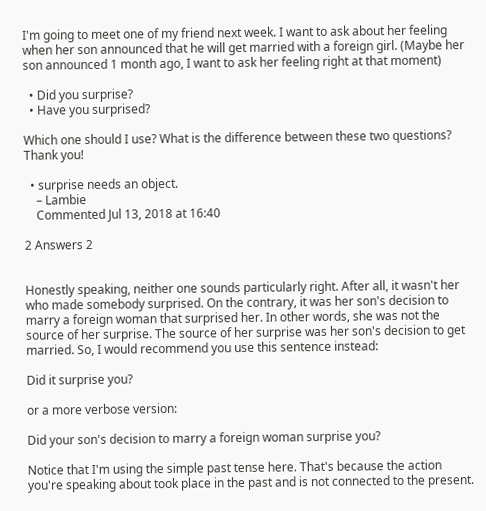I'm going to meet one of my friend next week. I want to ask about her feeling when her son announced that he will get married with a foreign girl. (Maybe her son announced 1 month ago, I want to ask her feeling right at that moment)

  • Did you surprise?
  • Have you surprised?

Which one should I use? What is the difference between these two questions?
Thank you!

  • surprise needs an object.
    – Lambie
    Commented Jul 13, 2018 at 16:40

2 Answers 2


Honestly speaking, neither one sounds particularly right. After all, it wasn't her who made somebody surprised. On the contrary, it was her son's decision to marry a foreign woman that surprised her. In other words, she was not the source of her surprise. The source of her surprise was her son's decision to get married. So, I would recommend you use this sentence instead:

Did it surprise you?

or a more verbose version:

Did your son's decision to marry a foreign woman surprise you?

Notice that I'm using the simple past tense here. That's because the action you're speaking about took place in the past and is not connected to the present.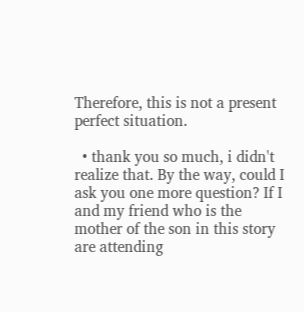Therefore, this is not a present perfect situation.

  • thank you so much, i didn't realize that. By the way, could I ask you one more question? If I and my friend who is the mother of the son in this story are attending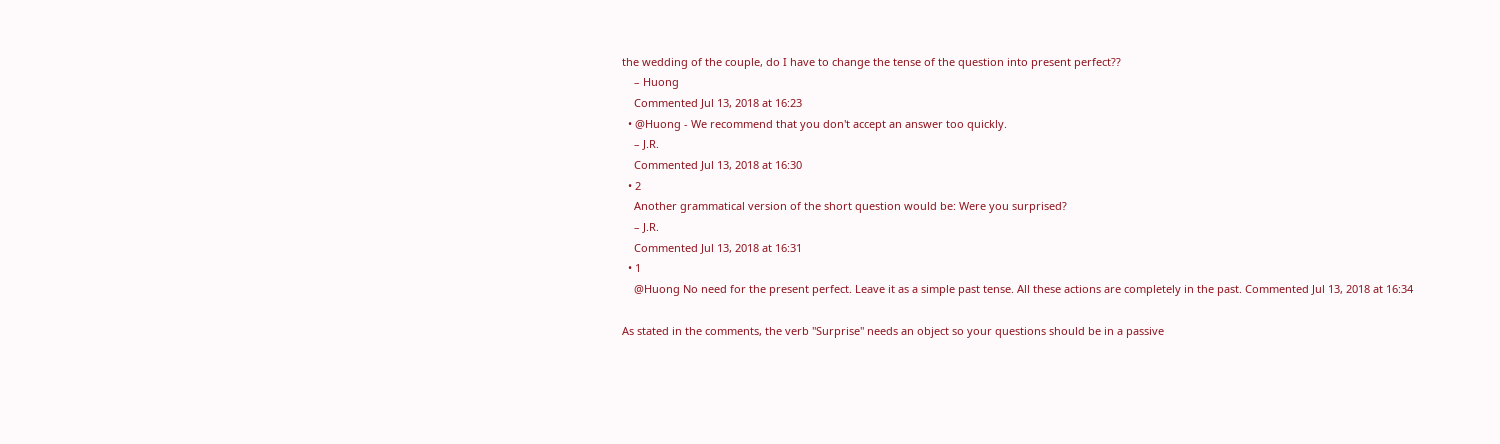the wedding of the couple, do I have to change the tense of the question into present perfect??
    – Huong
    Commented Jul 13, 2018 at 16:23
  • @Huong - We recommend that you don't accept an answer too quickly.
    – J.R.
    Commented Jul 13, 2018 at 16:30
  • 2
    Another grammatical version of the short question would be: Were you surprised?
    – J.R.
    Commented Jul 13, 2018 at 16:31
  • 1
    @Huong No need for the present perfect. Leave it as a simple past tense. All these actions are completely in the past. Commented Jul 13, 2018 at 16:34

As stated in the comments, the verb "Surprise" needs an object so your questions should be in a passive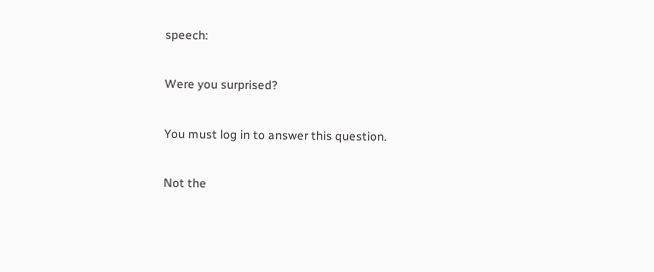speech:

Were you surprised?

You must log in to answer this question.

Not the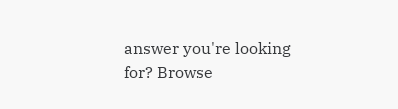answer you're looking for? Browse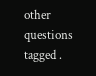other questions tagged .